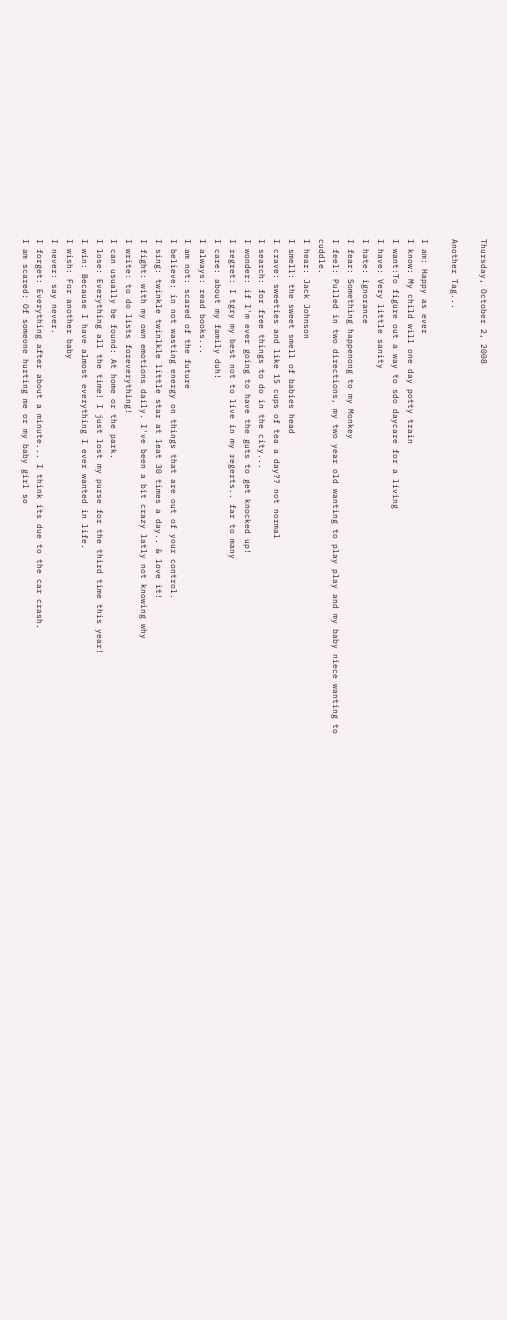Thursday, October 2, 2008

Another Tag...

I am: Happy as ever
I know: My child will one day potty train
I want:To figure out a way to sdo daycare for a living
I have: Very little sanity
I hate: ignorance
I fear: Something happenong to my Monkey
I feel: Pulled in two directions, my two year old wanting to play play and my baby niece wanting to cuddle.
I hear: Jack Johnson
I smell: the sweet smell of babies head
I crave: sweeties and like 15 cups of tea a day?? not normal
I search: for free things to do in the city...
I wonder: if I'm ever going to have the guts to get knocked up!
I regret: I tgry my best not to live in my regerts.. far to many
I care: about my family duh!
I always: read books...
I am not: scared of the future
I believe: in not wasting energy on things that are out of your control.
I sing: twinkle twinlkle little star at leat 30 times a day.. & love it!
I fight: with my own emotions daily. I've been a bit crazy latly not knowing why
I write: to do lists foreverything!
I can usually be found: At home or the park.
I lose: Everything all the time! I just lost my purse for the third time this year!
I win: Because I have almost everything I ever wanted in life.
I wish: For another baby
I never: say never.
I forget: Everything after about a minute... I think its due to the car crash.
I am scared: Of someone hurting me or my baby girl so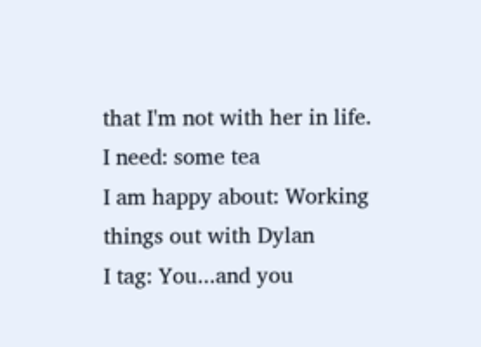that I'm not with her in life.
I need: some tea
I am happy about: Working things out with Dylan
I tag: You...and you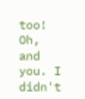too! Oh, and you. I didn't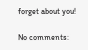forget about you!

No comments: